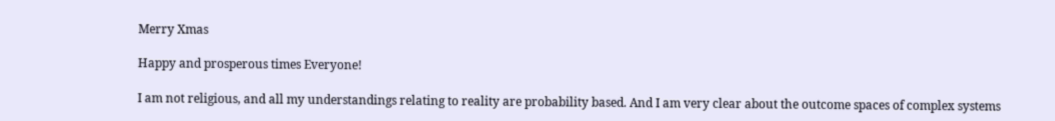Merry Xmas

Happy and prosperous times Everyone!

I am not religious, and all my understandings relating to reality are probability based. And I am very clear about the outcome spaces of complex systems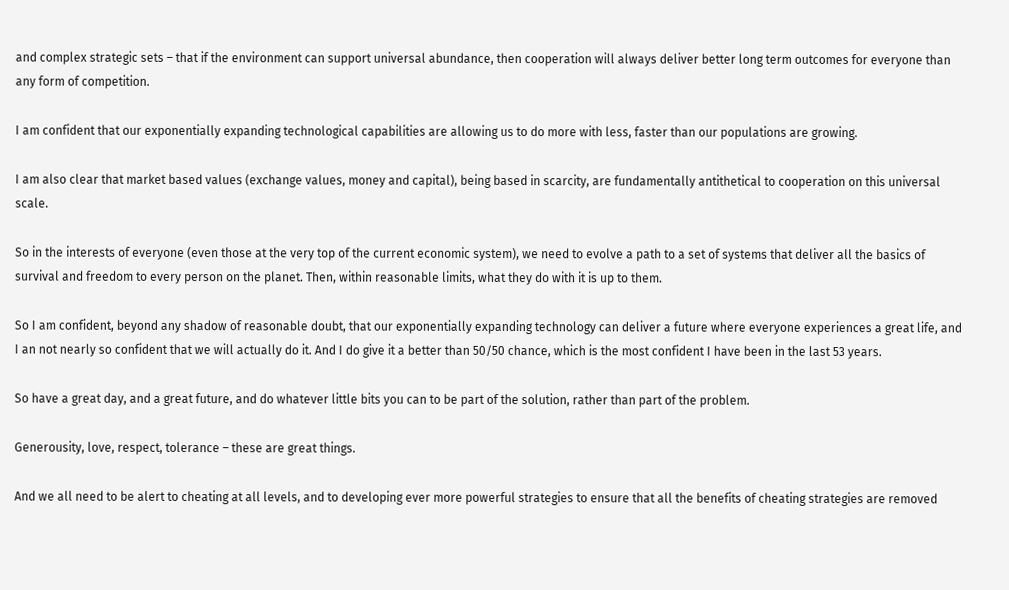and complex strategic sets – that if the environment can support universal abundance, then cooperation will always deliver better long term outcomes for everyone than any form of competition.

I am confident that our exponentially expanding technological capabilities are allowing us to do more with less, faster than our populations are growing.

I am also clear that market based values (exchange values, money and capital), being based in scarcity, are fundamentally antithetical to cooperation on this universal scale.

So in the interests of everyone (even those at the very top of the current economic system), we need to evolve a path to a set of systems that deliver all the basics of survival and freedom to every person on the planet. Then, within reasonable limits, what they do with it is up to them.

So I am confident, beyond any shadow of reasonable doubt, that our exponentially expanding technology can deliver a future where everyone experiences a great life, and I an not nearly so confident that we will actually do it. And I do give it a better than 50/50 chance, which is the most confident I have been in the last 53 years.

So have a great day, and a great future, and do whatever little bits you can to be part of the solution, rather than part of the problem.

Generousity, love, respect, tolerance – these are great things.

And we all need to be alert to cheating at all levels, and to developing ever more powerful strategies to ensure that all the benefits of cheating strategies are removed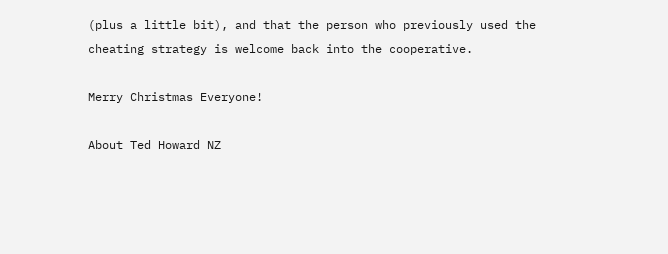(plus a little bit), and that the person who previously used the cheating strategy is welcome back into the cooperative.

Merry Christmas Everyone!

About Ted Howard NZ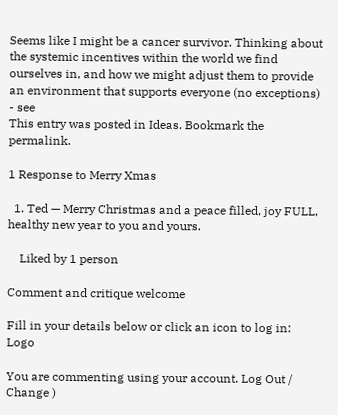Seems like I might be a cancer survivor. Thinking about the systemic incentives within the world we find ourselves in, and how we might adjust them to provide an environment that supports everyone (no exceptions) - see
This entry was posted in Ideas. Bookmark the permalink.

1 Response to Merry Xmas

  1. Ted — Merry Christmas and a peace filled, joy FULL, healthy new year to you and yours.

    Liked by 1 person

Comment and critique welcome

Fill in your details below or click an icon to log in: Logo

You are commenting using your account. Log Out /  Change )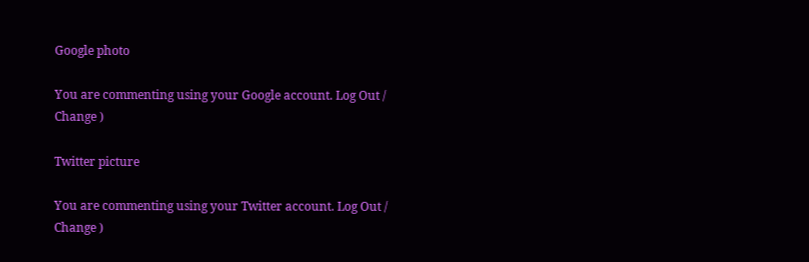Google photo

You are commenting using your Google account. Log Out /  Change )

Twitter picture

You are commenting using your Twitter account. Log Out /  Change )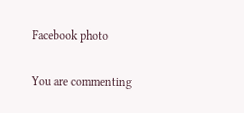Facebook photo

You are commenting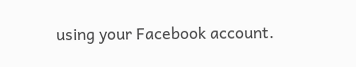using your Facebook account.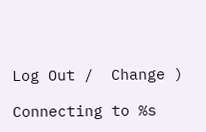Log Out /  Change )

Connecting to %s